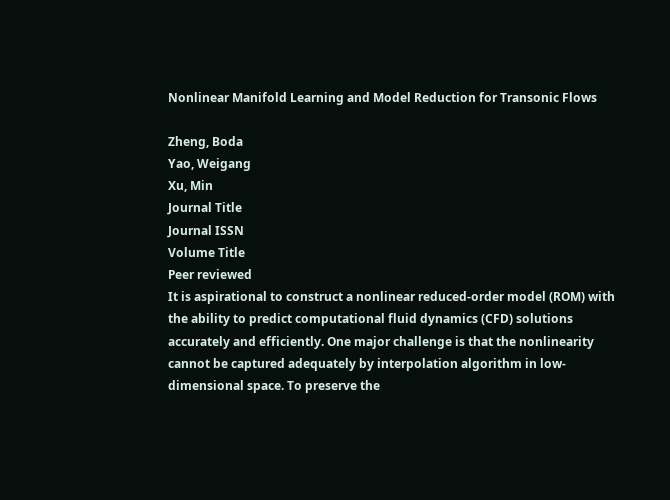Nonlinear Manifold Learning and Model Reduction for Transonic Flows

Zheng, Boda
Yao, Weigang
Xu, Min
Journal Title
Journal ISSN
Volume Title
Peer reviewed
It is aspirational to construct a nonlinear reduced-order model (ROM) with the ability to predict computational fluid dynamics (CFD) solutions accurately and efficiently. One major challenge is that the nonlinearity cannot be captured adequately by interpolation algorithm in low-dimensional space. To preserve the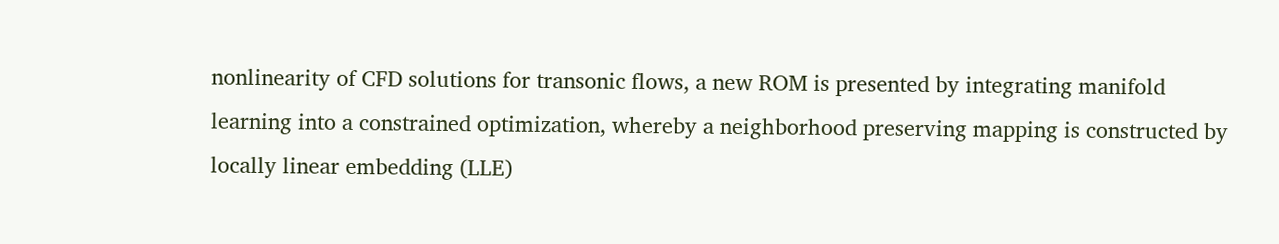nonlinearity of CFD solutions for transonic flows, a new ROM is presented by integrating manifold learning into a constrained optimization, whereby a neighborhood preserving mapping is constructed by locally linear embedding (LLE)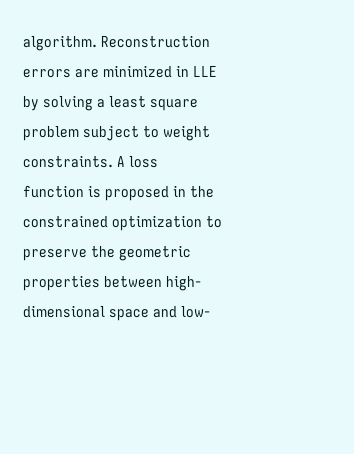algorithm. Reconstruction errors are minimized in LLE by solving a least square problem subject to weight constraints. A loss function is proposed in the constrained optimization to preserve the geometric properties between high-dimensional space and low-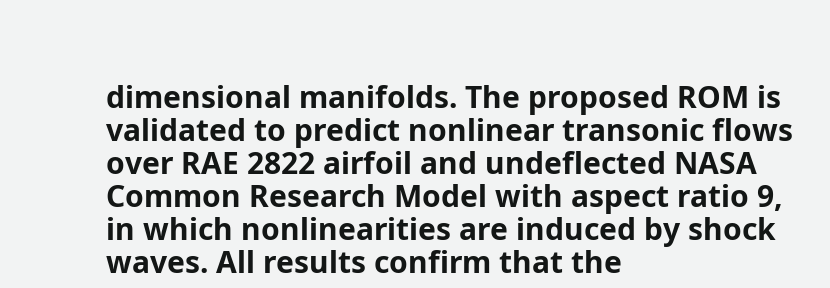dimensional manifolds. The proposed ROM is validated to predict nonlinear transonic flows over RAE 2822 airfoil and undeflected NASA Common Research Model with aspect ratio 9, in which nonlinearities are induced by shock waves. All results confirm that the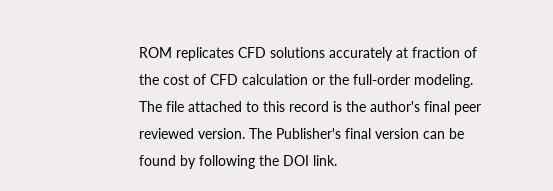ROM replicates CFD solutions accurately at fraction of the cost of CFD calculation or the full-order modeling.
The file attached to this record is the author's final peer reviewed version. The Publisher's final version can be found by following the DOI link.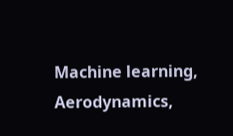Machine learning, Aerodynamics,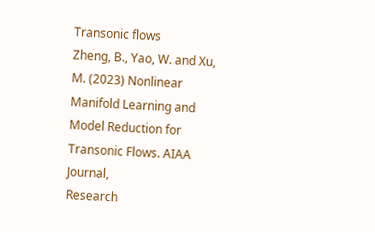Transonic flows
Zheng, B., Yao, W. and Xu, M. (2023) Nonlinear Manifold Learning and Model Reduction for Transonic Flows. AIAA Journal,
Research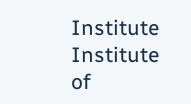Institute
Institute of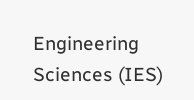Engineering Sciences (IES)